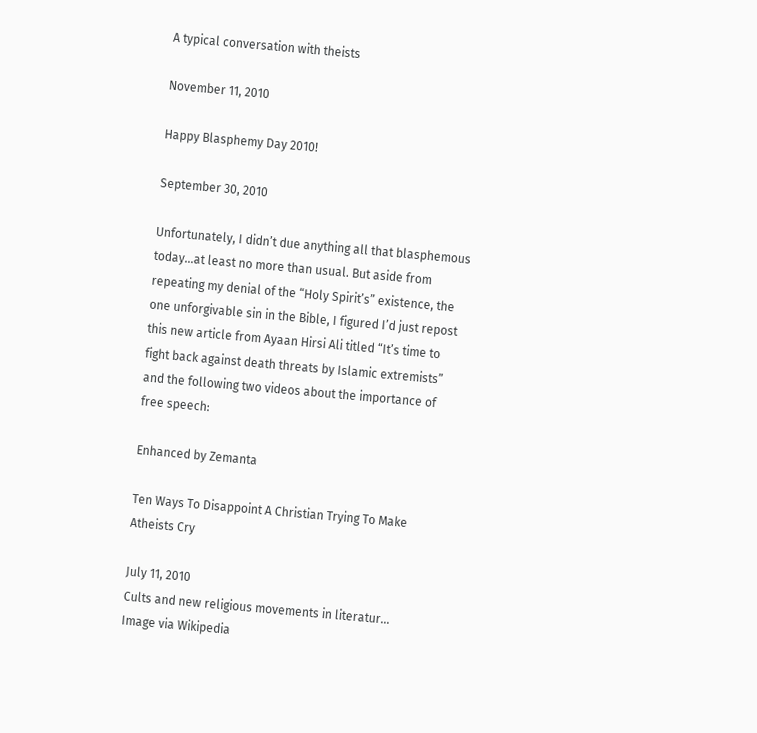A typical conversation with theists

November 11, 2010

Happy Blasphemy Day 2010!

September 30, 2010

Unfortunately, I didn’t due anything all that blasphemous today…at least no more than usual. But aside from repeating my denial of the “Holy Spirit’s” existence, the one unforgivable sin in the Bible, I figured I’d just repost this new article from Ayaan Hirsi Ali titled “It’s time to fight back against death threats by Islamic extremists” and the following two videos about the importance of free speech:

Enhanced by Zemanta

Ten Ways To Disappoint A Christian Trying To Make Atheists Cry

July 11, 2010
Cults and new religious movements in literatur...
Image via Wikipedia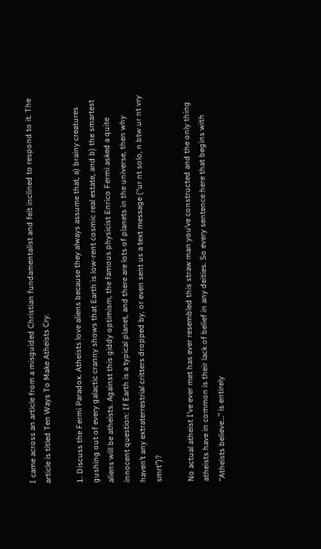I came across an article from a misguided Christian fundamentalist and felt inclined to respond to it. The article is titled Ten Ways To Make Atheists Cry.

1. Discuss the Fermi Paradox. Atheists love aliens because they always assume that, a) brainy creatures gushing out of every galactic cranny shows that Earth is low-rent cosmic real estate, and b) the smartest aliens will be atheists. Against this giddy optimism, the famous physicist Enrico Fermi asked a quite innocent question: If Earth is a typical planet, and there are lots of planets in the universe, then why haven’t any extraterrestrial critters dropped by, or even sent us a text message (“ur nt solo, n btw ur nt vry smrt”)?

No actual atheist I’ve ever met has ever resembled this straw man you’ve constructed and the only thing atheists have in common is their lack of belief in any deities. So every sentence here that begins with “Atheists believe…” is entirely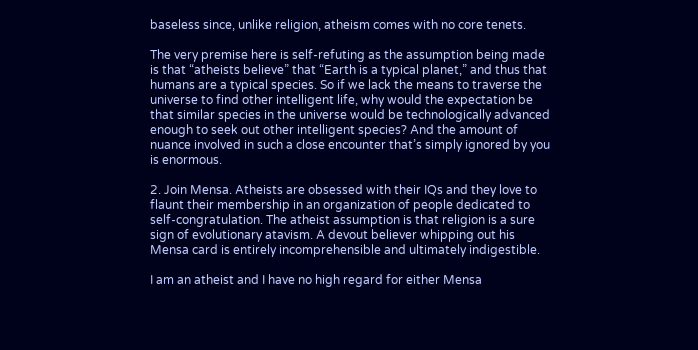baseless since, unlike religion, atheism comes with no core tenets.

The very premise here is self-refuting as the assumption being made is that “atheists believe” that “Earth is a typical planet,” and thus that humans are a typical species. So if we lack the means to traverse the universe to find other intelligent life, why would the expectation be that similar species in the universe would be technologically advanced enough to seek out other intelligent species? And the amount of nuance involved in such a close encounter that’s simply ignored by you is enormous.

2. Join Mensa. Atheists are obsessed with their IQs and they love to flaunt their membership in an organization of people dedicated to self-congratulation. The atheist assumption is that religion is a sure sign of evolutionary atavism. A devout believer whipping out his Mensa card is entirely incomprehensible and ultimately indigestible.

I am an atheist and I have no high regard for either Mensa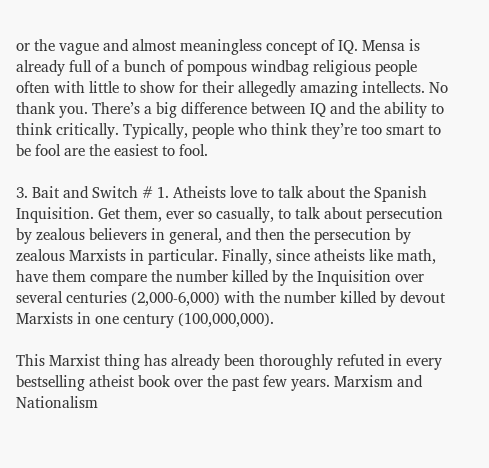or the vague and almost meaningless concept of IQ. Mensa is already full of a bunch of pompous windbag religious people often with little to show for their allegedly amazing intellects. No thank you. There’s a big difference between IQ and the ability to think critically. Typically, people who think they’re too smart to be fool are the easiest to fool.

3. Bait and Switch # 1. Atheists love to talk about the Spanish Inquisition. Get them, ever so casually, to talk about persecution by zealous believers in general, and then the persecution by zealous Marxists in particular. Finally, since atheists like math, have them compare the number killed by the Inquisition over several centuries (2,000-6,000) with the number killed by devout Marxists in one century (100,000,000).

This Marxist thing has already been thoroughly refuted in every bestselling atheist book over the past few years. Marxism and Nationalism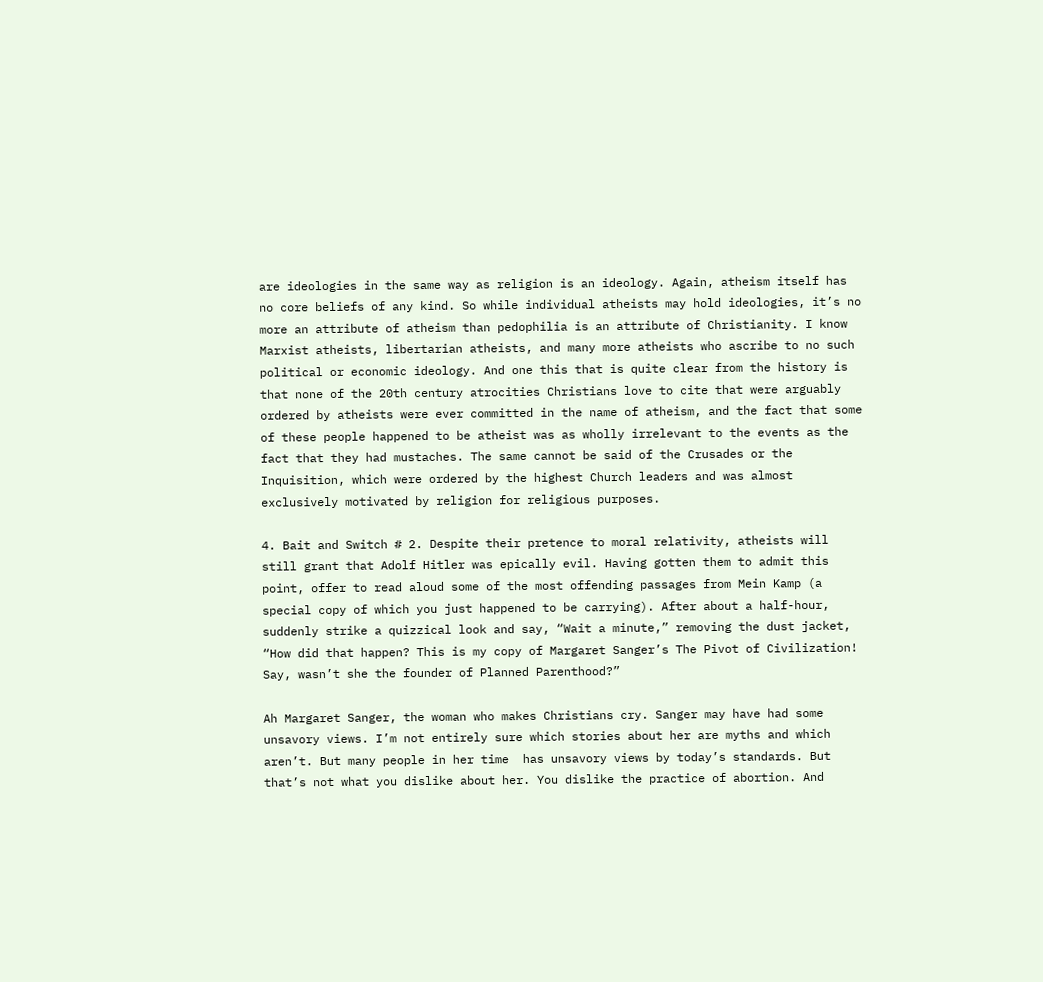are ideologies in the same way as religion is an ideology. Again, atheism itself has no core beliefs of any kind. So while individual atheists may hold ideologies, it’s no more an attribute of atheism than pedophilia is an attribute of Christianity. I know Marxist atheists, libertarian atheists, and many more atheists who ascribe to no such political or economic ideology. And one this that is quite clear from the history is that none of the 20th century atrocities Christians love to cite that were arguably ordered by atheists were ever committed in the name of atheism, and the fact that some of these people happened to be atheist was as wholly irrelevant to the events as the fact that they had mustaches. The same cannot be said of the Crusades or the Inquisition, which were ordered by the highest Church leaders and was almost exclusively motivated by religion for religious purposes.

4. Bait and Switch # 2. Despite their pretence to moral relativity, atheists will still grant that Adolf Hitler was epically evil. Having gotten them to admit this point, offer to read aloud some of the most offending passages from Mein Kamp (a special copy of which you just happened to be carrying). After about a half-hour, suddenly strike a quizzical look and say, “Wait a minute,” removing the dust jacket, “How did that happen? This is my copy of Margaret Sanger’s The Pivot of Civilization! Say, wasn’t she the founder of Planned Parenthood?”

Ah Margaret Sanger, the woman who makes Christians cry. Sanger may have had some unsavory views. I’m not entirely sure which stories about her are myths and which aren’t. But many people in her time  has unsavory views by today’s standards. But that’s not what you dislike about her. You dislike the practice of abortion. And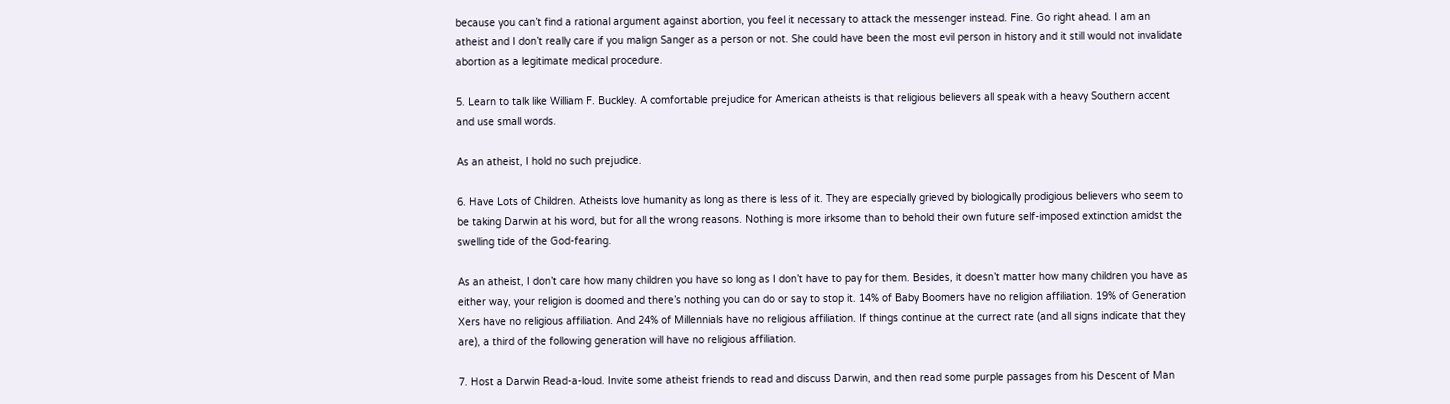because you can’t find a rational argument against abortion, you feel it necessary to attack the messenger instead. Fine. Go right ahead. I am an atheist and I don’t really care if you malign Sanger as a person or not. She could have been the most evil person in history and it still would not invalidate abortion as a legitimate medical procedure.

5. Learn to talk like William F. Buckley. A comfortable prejudice for American atheists is that religious believers all speak with a heavy Southern accent and use small words.

As an atheist, I hold no such prejudice.

6. Have Lots of Children. Atheists love humanity as long as there is less of it. They are especially grieved by biologically prodigious believers who seem to be taking Darwin at his word, but for all the wrong reasons. Nothing is more irksome than to behold their own future self-imposed extinction amidst the swelling tide of the God-fearing.

As an atheist, I don’t care how many children you have so long as I don’t have to pay for them. Besides, it doesn’t matter how many children you have as either way, your religion is doomed and there’s nothing you can do or say to stop it. 14% of Baby Boomers have no religion affiliation. 19% of Generation Xers have no religious affiliation. And 24% of Millennials have no religious affiliation. If things continue at the currect rate (and all signs indicate that they are), a third of the following generation will have no religious affiliation.

7. Host a Darwin Read-a-loud. Invite some atheist friends to read and discuss Darwin, and then read some purple passages from his Descent of Man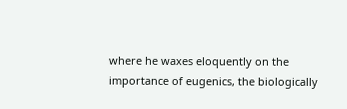where he waxes eloquently on the importance of eugenics, the biologically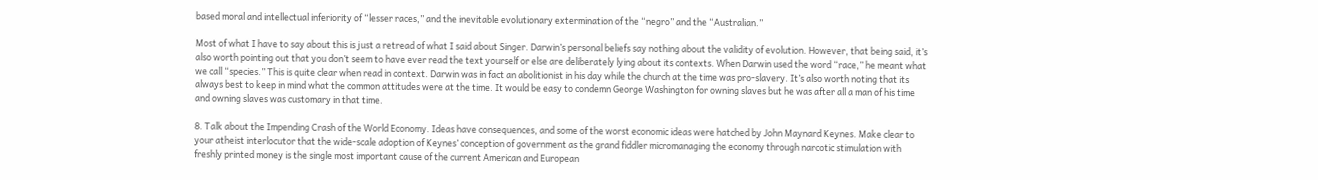based moral and intellectual inferiority of “lesser races,” and the inevitable evolutionary extermination of the “negro” and the “Australian.”

Most of what I have to say about this is just a retread of what I said about Singer. Darwin’s personal beliefs say nothing about the validity of evolution. However, that being said, it’s also worth pointing out that you don’t seem to have ever read the text yourself or else are deliberately lying about its contexts. When Darwin used the word “race,” he meant what we call “species.” This is quite clear when read in context. Darwin was in fact an abolitionist in his day while the church at the time was pro-slavery. It’s also worth noting that its always best to keep in mind what the common attitudes were at the time. It would be easy to condemn George Washington for owning slaves but he was after all a man of his time and owning slaves was customary in that time.

8. Talk about the Impending Crash of the World Economy. Ideas have consequences, and some of the worst economic ideas were hatched by John Maynard Keynes. Make clear to your atheist interlocutor that the wide-scale adoption of Keynes’ conception of government as the grand fiddler micromanaging the economy through narcotic stimulation with freshly printed money is the single most important cause of the current American and European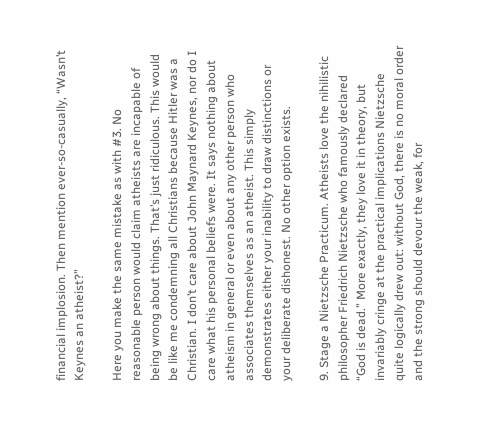financial implosion. Then mention ever-so-casually, “Wasn’t Keynes an atheist?”

Here you make the same mistake as with #3. No reasonable person would claim atheists are incapable of being wrong about things. That’s just ridiculous. This would be like me condemning all Christians because Hitler was a Christian. I don’t care about John Maynard Keynes, nor do I care what his personal beliefs were. It says nothing about atheism in general or even about any other person who associates themselves as an atheist. This simply demonstrates either your inability to draw distinctions or your deliberate dishonest. No other option exists.

9. Stage a Nietzsche Practicum. Atheists love the nihilistic philosopher Friedrich Nietzsche who famously declared “God is dead.” More exactly, they love it in theory, but invariably cringe at the practical implications Nietzsche quite logically drew out: without God, there is no moral order and the strong should devour the weak, for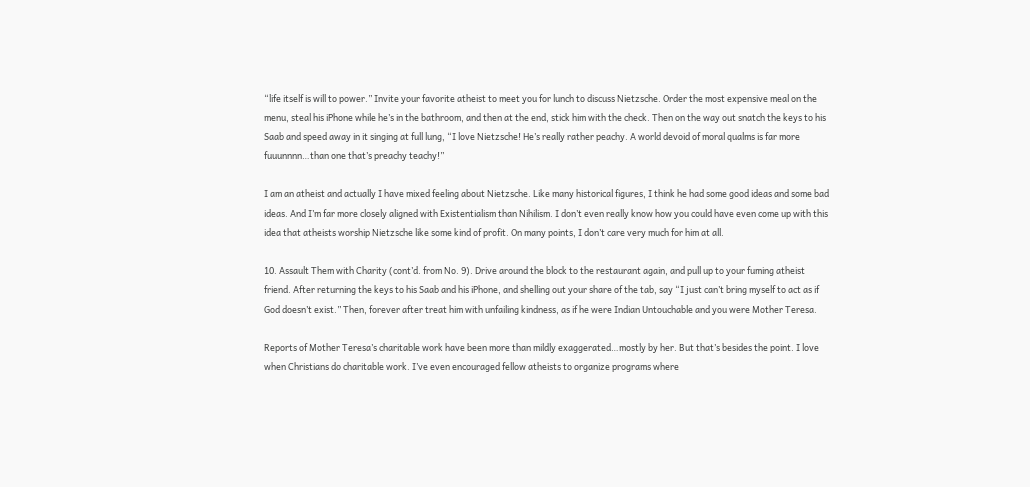“life itself is will to power.” Invite your favorite atheist to meet you for lunch to discuss Nietzsche. Order the most expensive meal on the menu, steal his iPhone while he’s in the bathroom, and then at the end, stick him with the check. Then on the way out snatch the keys to his Saab and speed away in it singing at full lung, “I love Nietzsche! He’s really rather peachy. A world devoid of moral qualms is far more fuuunnnn…than one that’s preachy teachy!”

I am an atheist and actually I have mixed feeling about Nietzsche. Like many historical figures, I think he had some good ideas and some bad ideas. And I’m far more closely aligned with Existentialism than Nihilism. I don’t even really know how you could have even come up with this idea that atheists worship Nietzsche like some kind of profit. On many points, I don’t care very much for him at all.

10. Assault Them with Charity (cont’d. from No. 9). Drive around the block to the restaurant again, and pull up to your fuming atheist friend. After returning the keys to his Saab and his iPhone, and shelling out your share of the tab, say “I just can’t bring myself to act as if God doesn’t exist.” Then, forever after treat him with unfailing kindness, as if he were Indian Untouchable and you were Mother Teresa.

Reports of Mother Teresa’s charitable work have been more than mildly exaggerated…mostly by her. But that’s besides the point. I love when Christians do charitable work. I’ve even encouraged fellow atheists to organize programs where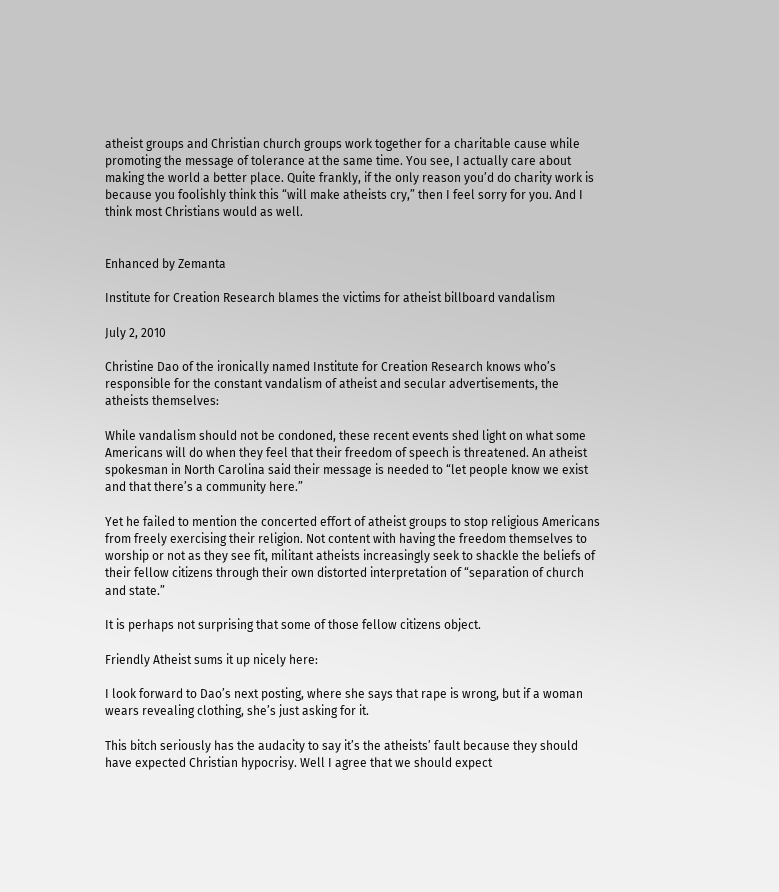atheist groups and Christian church groups work together for a charitable cause while promoting the message of tolerance at the same time. You see, I actually care about making the world a better place. Quite frankly, if the only reason you’d do charity work is because you foolishly think this “will make atheists cry,” then I feel sorry for you. And I think most Christians would as well.


Enhanced by Zemanta

Institute for Creation Research blames the victims for atheist billboard vandalism

July 2, 2010

Christine Dao of the ironically named Institute for Creation Research knows who’s responsible for the constant vandalism of atheist and secular advertisements, the atheists themselves:

While vandalism should not be condoned, these recent events shed light on what some Americans will do when they feel that their freedom of speech is threatened. An atheist spokesman in North Carolina said their message is needed to “let people know we exist and that there’s a community here.”

Yet he failed to mention the concerted effort of atheist groups to stop religious Americans from freely exercising their religion. Not content with having the freedom themselves to worship or not as they see fit, militant atheists increasingly seek to shackle the beliefs of their fellow citizens through their own distorted interpretation of “separation of church and state.”

It is perhaps not surprising that some of those fellow citizens object.

Friendly Atheist sums it up nicely here:

I look forward to Dao’s next posting, where she says that rape is wrong, but if a woman wears revealing clothing, she’s just asking for it.

This bitch seriously has the audacity to say it’s the atheists’ fault because they should have expected Christian hypocrisy. Well I agree that we should expect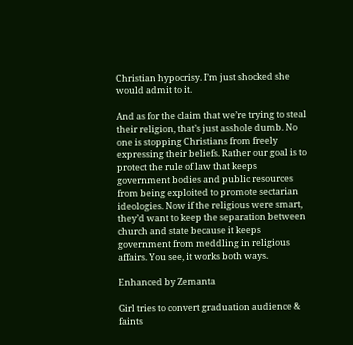Christian hypocrisy. I’m just shocked she would admit to it.

And as for the claim that we’re trying to steal their religion, that’s just asshole dumb. No one is stopping Christians from freely expressing their beliefs. Rather our goal is to protect the rule of law that keeps government bodies and public resources from being exploited to promote sectarian ideologies. Now if the religious were smart, they’d want to keep the separation between church and state because it keeps government from meddling in religious affairs. You see, it works both ways.

Enhanced by Zemanta

Girl tries to convert graduation audience & faints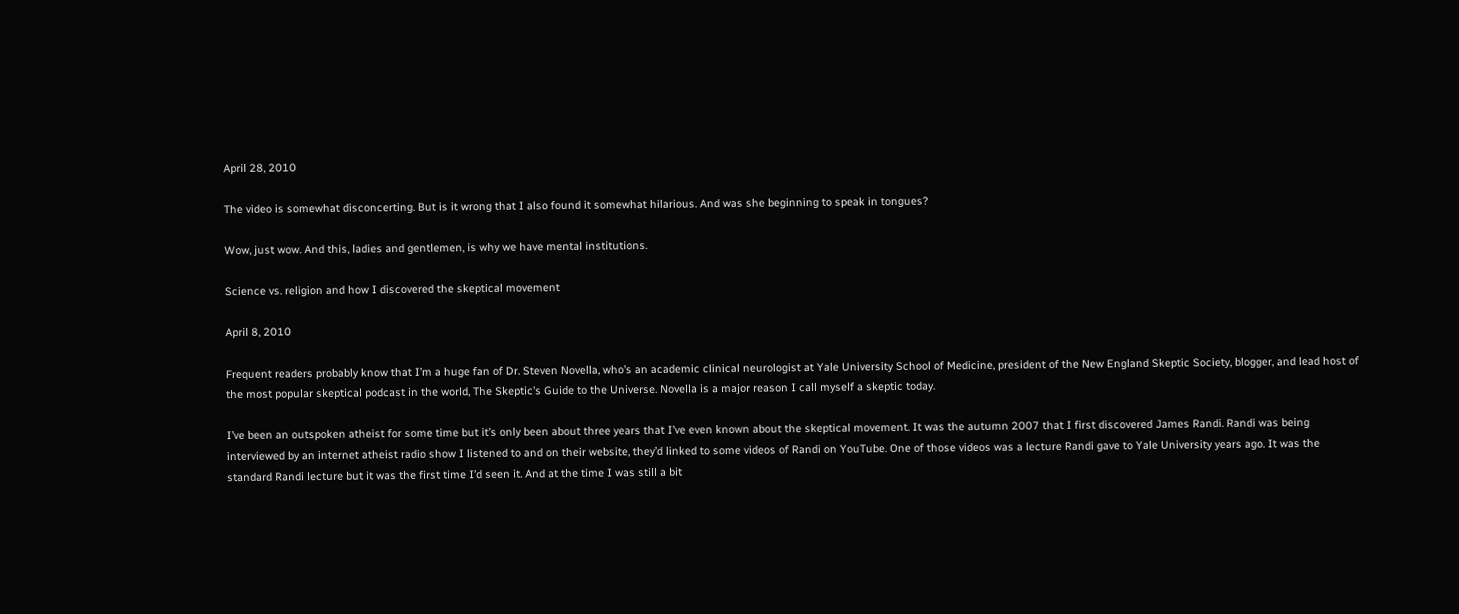April 28, 2010

The video is somewhat disconcerting. But is it wrong that I also found it somewhat hilarious. And was she beginning to speak in tongues?

Wow, just wow. And this, ladies and gentlemen, is why we have mental institutions.

Science vs. religion and how I discovered the skeptical movement

April 8, 2010

Frequent readers probably know that I’m a huge fan of Dr. Steven Novella, who’s an academic clinical neurologist at Yale University School of Medicine, president of the New England Skeptic Society, blogger, and lead host of the most popular skeptical podcast in the world, The Skeptic’s Guide to the Universe. Novella is a major reason I call myself a skeptic today.

I’ve been an outspoken atheist for some time but it’s only been about three years that I’ve even known about the skeptical movement. It was the autumn 2007 that I first discovered James Randi. Randi was being interviewed by an internet atheist radio show I listened to and on their website, they’d linked to some videos of Randi on YouTube. One of those videos was a lecture Randi gave to Yale University years ago. It was the standard Randi lecture but it was the first time I’d seen it. And at the time I was still a bit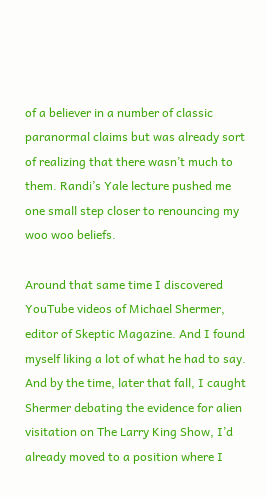of a believer in a number of classic paranormal claims but was already sort of realizing that there wasn’t much to them. Randi’s Yale lecture pushed me one small step closer to renouncing my woo woo beliefs.

Around that same time I discovered YouTube videos of Michael Shermer, editor of Skeptic Magazine. And I found myself liking a lot of what he had to say. And by the time, later that fall, I caught Shermer debating the evidence for alien visitation on The Larry King Show, I’d already moved to a position where I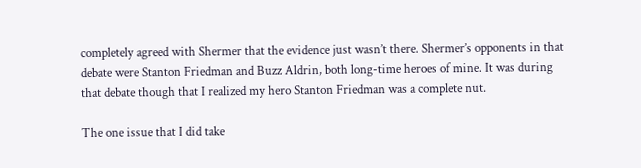completely agreed with Shermer that the evidence just wasn’t there. Shermer’s opponents in that debate were Stanton Friedman and Buzz Aldrin, both long-time heroes of mine. It was during that debate though that I realized my hero Stanton Friedman was a complete nut.

The one issue that I did take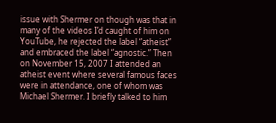issue with Shermer on though was that in many of the videos I’d caught of him on YouTube, he rejected the label “atheist” and embraced the label “agnostic.” Then on November 15, 2007 I attended an atheist event where several famous faces were in attendance, one of whom was Michael Shermer. I briefly talked to him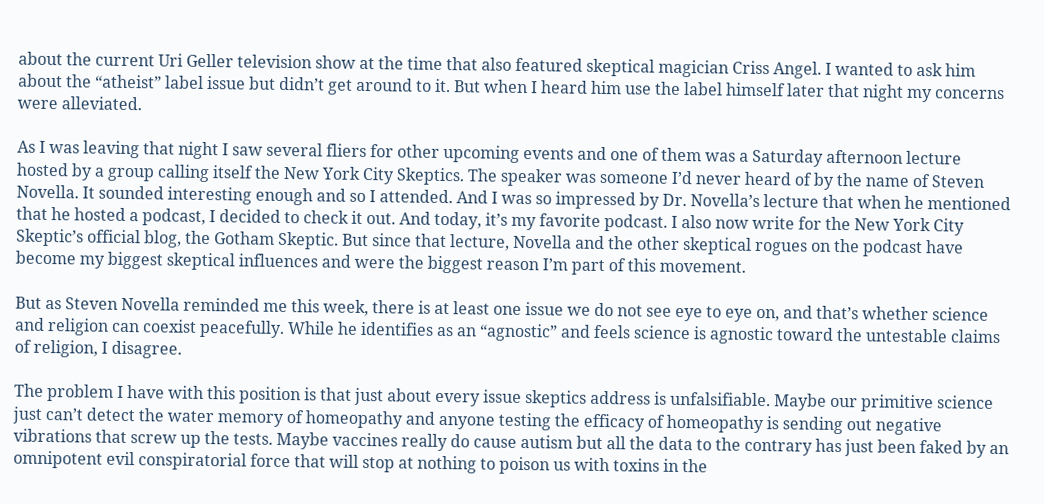about the current Uri Geller television show at the time that also featured skeptical magician Criss Angel. I wanted to ask him about the “atheist” label issue but didn’t get around to it. But when I heard him use the label himself later that night my concerns were alleviated.

As I was leaving that night I saw several fliers for other upcoming events and one of them was a Saturday afternoon lecture hosted by a group calling itself the New York City Skeptics. The speaker was someone I’d never heard of by the name of Steven Novella. It sounded interesting enough and so I attended. And I was so impressed by Dr. Novella’s lecture that when he mentioned that he hosted a podcast, I decided to check it out. And today, it’s my favorite podcast. I also now write for the New York City Skeptic’s official blog, the Gotham Skeptic. But since that lecture, Novella and the other skeptical rogues on the podcast have become my biggest skeptical influences and were the biggest reason I’m part of this movement.

But as Steven Novella reminded me this week, there is at least one issue we do not see eye to eye on, and that’s whether science and religion can coexist peacefully. While he identifies as an “agnostic” and feels science is agnostic toward the untestable claims of religion, I disagree.

The problem I have with this position is that just about every issue skeptics address is unfalsifiable. Maybe our primitive science just can’t detect the water memory of homeopathy and anyone testing the efficacy of homeopathy is sending out negative vibrations that screw up the tests. Maybe vaccines really do cause autism but all the data to the contrary has just been faked by an omnipotent evil conspiratorial force that will stop at nothing to poison us with toxins in the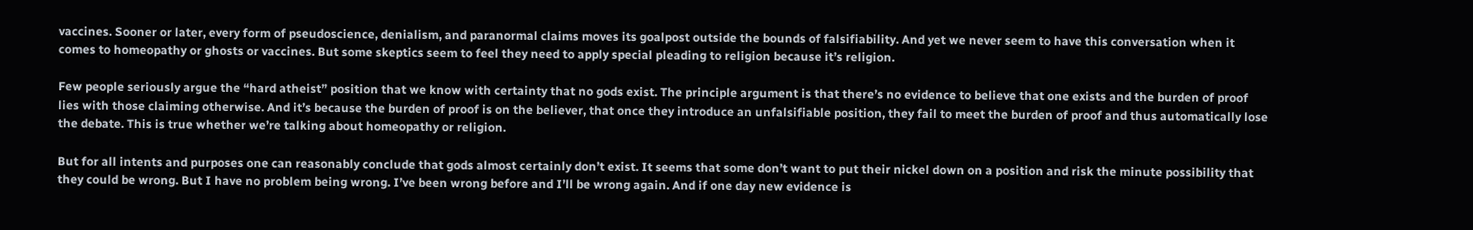vaccines. Sooner or later, every form of pseudoscience, denialism, and paranormal claims moves its goalpost outside the bounds of falsifiability. And yet we never seem to have this conversation when it comes to homeopathy or ghosts or vaccines. But some skeptics seem to feel they need to apply special pleading to religion because it’s religion.

Few people seriously argue the “hard atheist” position that we know with certainty that no gods exist. The principle argument is that there’s no evidence to believe that one exists and the burden of proof lies with those claiming otherwise. And it’s because the burden of proof is on the believer, that once they introduce an unfalsifiable position, they fail to meet the burden of proof and thus automatically lose the debate. This is true whether we’re talking about homeopathy or religion.

But for all intents and purposes one can reasonably conclude that gods almost certainly don’t exist. It seems that some don’t want to put their nickel down on a position and risk the minute possibility that they could be wrong. But I have no problem being wrong. I’ve been wrong before and I’ll be wrong again. And if one day new evidence is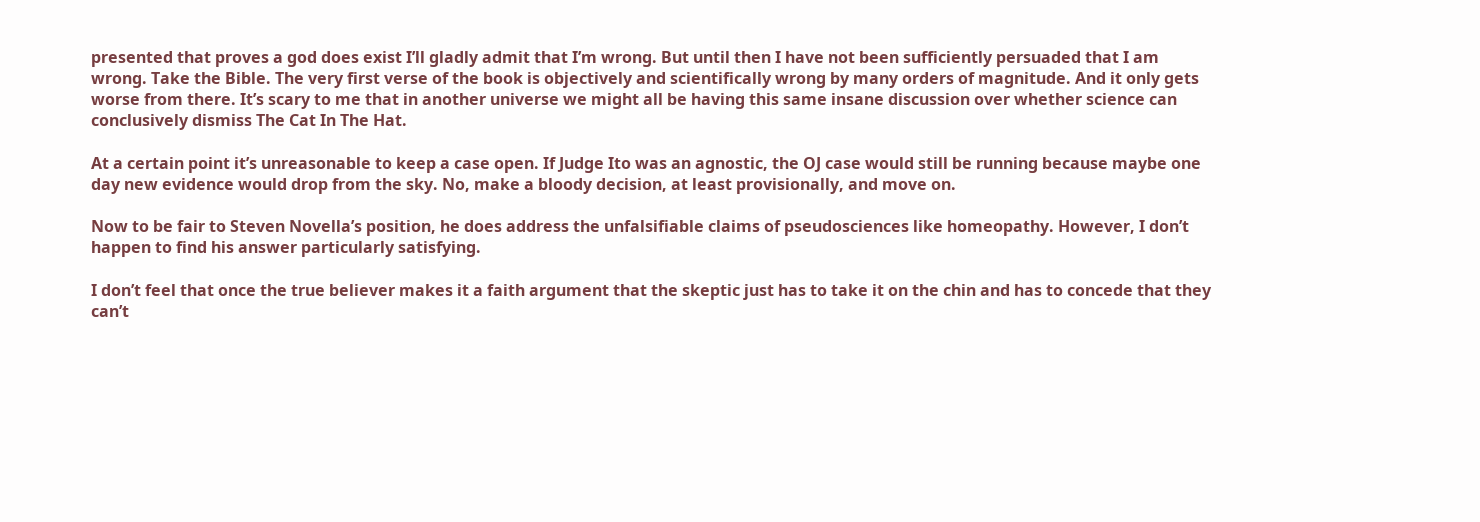presented that proves a god does exist I’ll gladly admit that I’m wrong. But until then I have not been sufficiently persuaded that I am wrong. Take the Bible. The very first verse of the book is objectively and scientifically wrong by many orders of magnitude. And it only gets worse from there. It’s scary to me that in another universe we might all be having this same insane discussion over whether science can conclusively dismiss The Cat In The Hat.

At a certain point it’s unreasonable to keep a case open. If Judge Ito was an agnostic, the OJ case would still be running because maybe one day new evidence would drop from the sky. No, make a bloody decision, at least provisionally, and move on.

Now to be fair to Steven Novella’s position, he does address the unfalsifiable claims of pseudosciences like homeopathy. However, I don’t happen to find his answer particularly satisfying.

I don’t feel that once the true believer makes it a faith argument that the skeptic just has to take it on the chin and has to concede that they can’t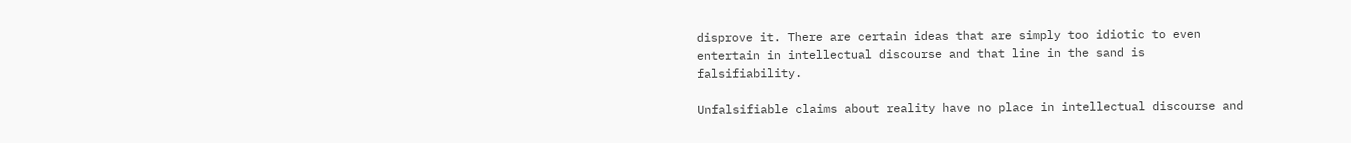disprove it. There are certain ideas that are simply too idiotic to even entertain in intellectual discourse and that line in the sand is falsifiability.

Unfalsifiable claims about reality have no place in intellectual discourse and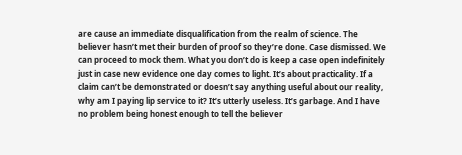are cause an immediate disqualification from the realm of science. The believer hasn’t met their burden of proof so they’re done. Case dismissed. We can proceed to mock them. What you don’t do is keep a case open indefinitely just in case new evidence one day comes to light. It’s about practicality. If a claim can’t be demonstrated or doesn’t say anything useful about our reality, why am I paying lip service to it? It’s utterly useless. It’s garbage. And I have no problem being honest enough to tell the believer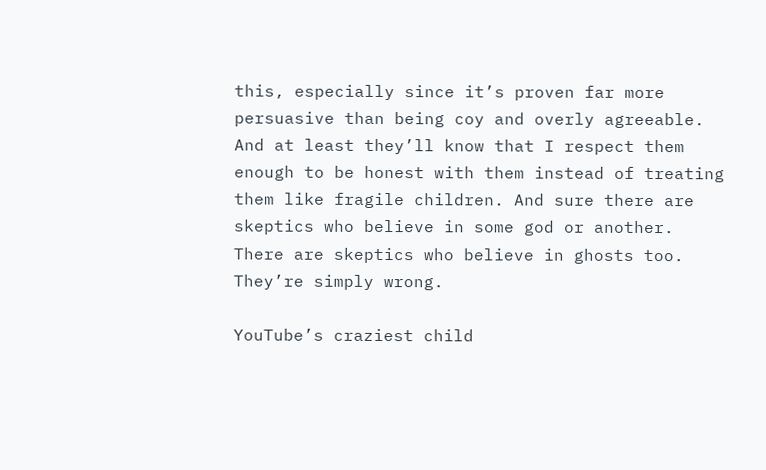this, especially since it’s proven far more persuasive than being coy and overly agreeable. And at least they’ll know that I respect them enough to be honest with them instead of treating them like fragile children. And sure there are skeptics who believe in some god or another. There are skeptics who believe in ghosts too. They’re simply wrong.

YouTube’s craziest child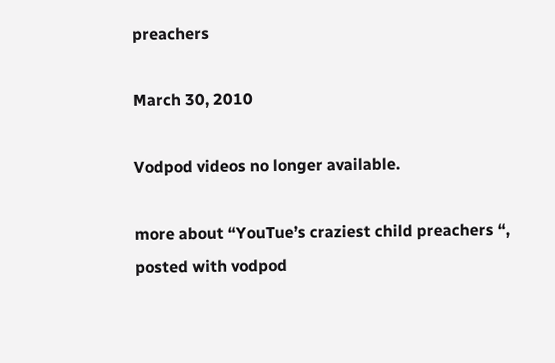preachers

March 30, 2010

Vodpod videos no longer available.

more about “YouTue’s craziest child preachers “, posted with vodpod